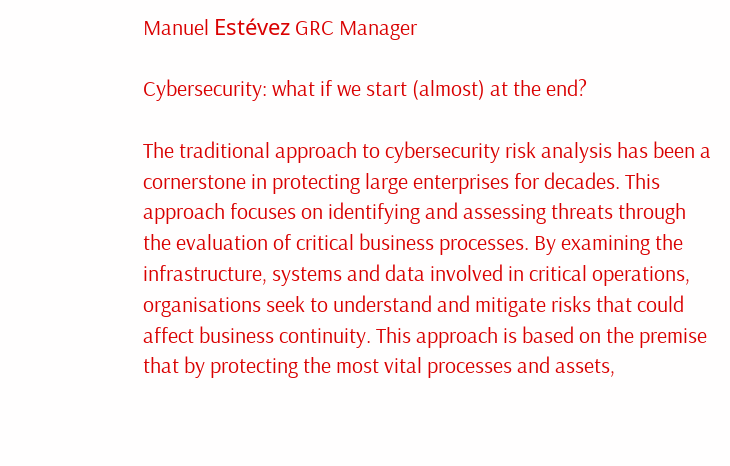Manuel Estévez GRC Manager

Cybersecurity: what if we start (almost) at the end?

The traditional approach to cybersecurity risk analysis has been a cornerstone in protecting large enterprises for decades. This approach focuses on identifying and assessing threats through the evaluation of critical business processes. By examining the infrastructure, systems and data involved in critical operations, organisations seek to understand and mitigate risks that could affect business continuity. This approach is based on the premise that by protecting the most vital processes and assets,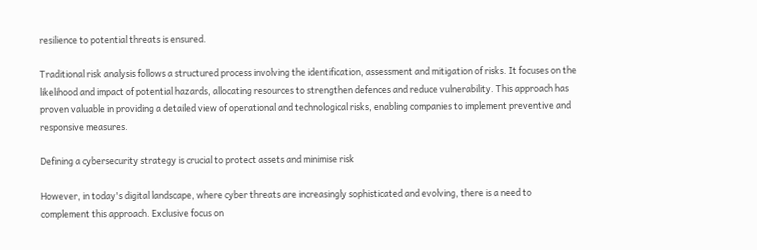resilience to potential threats is ensured.

Traditional risk analysis follows a structured process involving the identification, assessment and mitigation of risks. It focuses on the likelihood and impact of potential hazards, allocating resources to strengthen defences and reduce vulnerability. This approach has proven valuable in providing a detailed view of operational and technological risks, enabling companies to implement preventive and responsive measures.

Defining a cybersecurity strategy is crucial to protect assets and minimise risk

However, in today's digital landscape, where cyber threats are increasingly sophisticated and evolving, there is a need to complement this approach. Exclusive focus on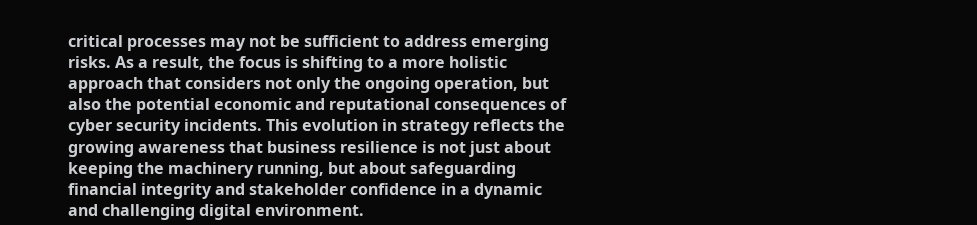critical processes may not be sufficient to address emerging risks. As a result, the focus is shifting to a more holistic approach that considers not only the ongoing operation, but also the potential economic and reputational consequences of cyber security incidents. This evolution in strategy reflects the growing awareness that business resilience is not just about keeping the machinery running, but about safeguarding financial integrity and stakeholder confidence in a dynamic and challenging digital environment.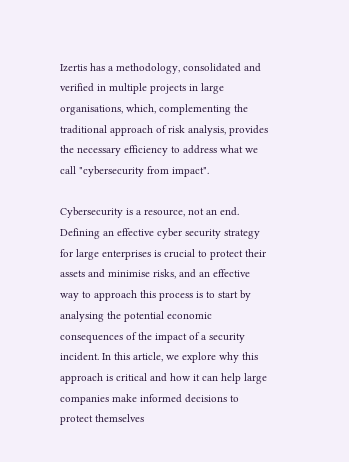Izertis has a methodology, consolidated and verified in multiple projects in large organisations, which, complementing the traditional approach of risk analysis, provides the necessary efficiency to address what we call "cybersecurity from impact".

Cybersecurity is a resource, not an end. Defining an effective cyber security strategy for large enterprises is crucial to protect their assets and minimise risks, and an effective way to approach this process is to start by analysing the potential economic consequences of the impact of a security incident. In this article, we explore why this approach is critical and how it can help large companies make informed decisions to protect themselves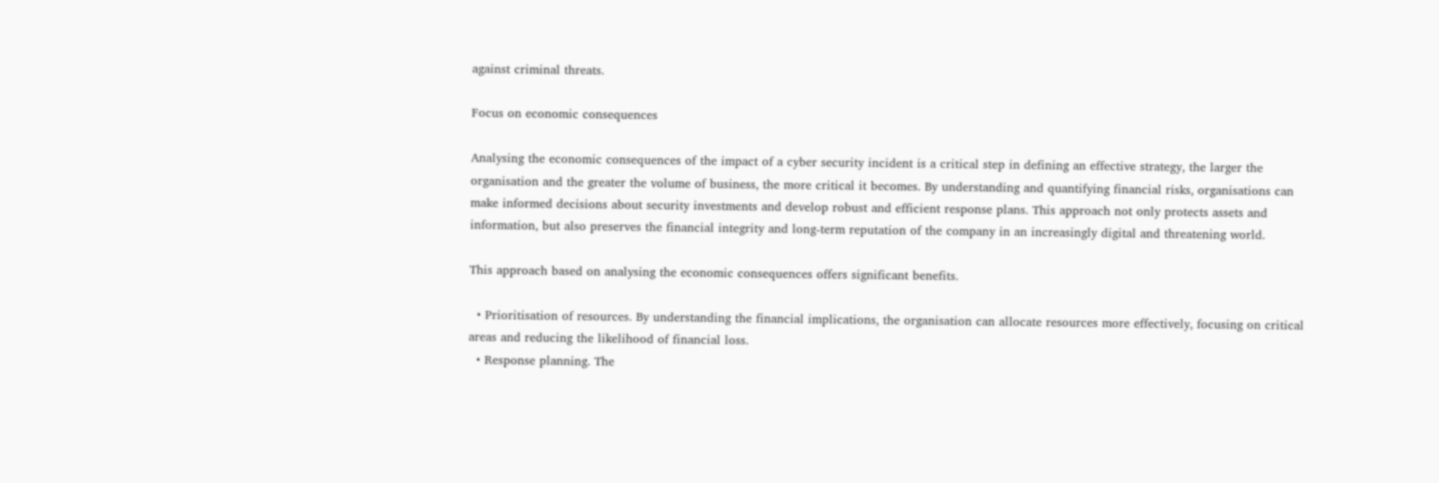against criminal threats.

Focus on economic consequences

Analysing the economic consequences of the impact of a cyber security incident is a critical step in defining an effective strategy, the larger the organisation and the greater the volume of business, the more critical it becomes. By understanding and quantifying financial risks, organisations can make informed decisions about security investments and develop robust and efficient response plans. This approach not only protects assets and information, but also preserves the financial integrity and long-term reputation of the company in an increasingly digital and threatening world.

This approach based on analysing the economic consequences offers significant benefits.

  • Prioritisation of resources. By understanding the financial implications, the organisation can allocate resources more effectively, focusing on critical areas and reducing the likelihood of financial loss.
  • Response planning. The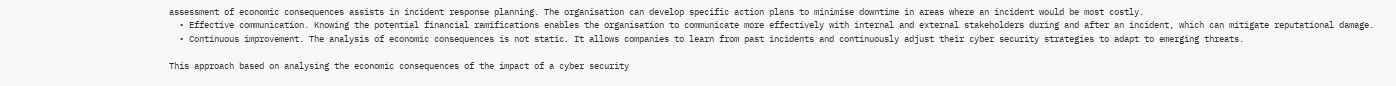assessment of economic consequences assists in incident response planning. The organisation can develop specific action plans to minimise downtime in areas where an incident would be most costly.
  • Effective communication. Knowing the potential financial ramifications enables the organisation to communicate more effectively with internal and external stakeholders during and after an incident, which can mitigate reputational damage.
  • Continuous improvement. The analysis of economic consequences is not static. It allows companies to learn from past incidents and continuously adjust their cyber security strategies to adapt to emerging threats.

This approach based on analysing the economic consequences of the impact of a cyber security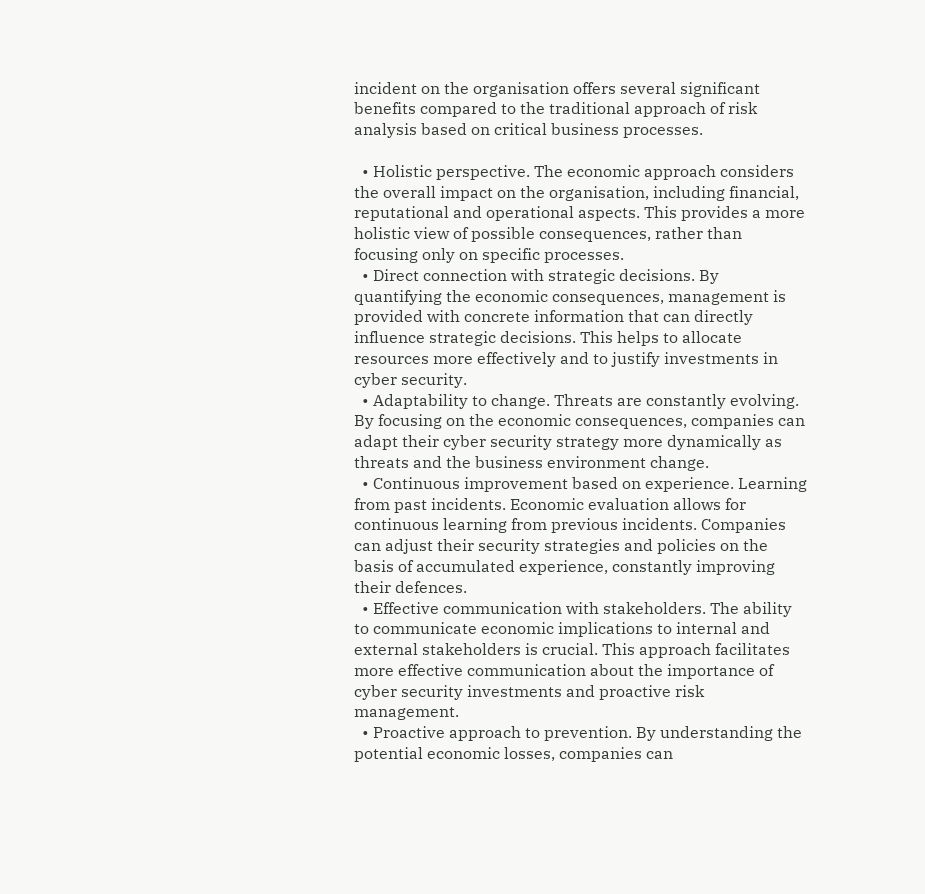incident on the organisation offers several significant benefits compared to the traditional approach of risk analysis based on critical business processes.

  • Holistic perspective. The economic approach considers the overall impact on the organisation, including financial, reputational and operational aspects. This provides a more holistic view of possible consequences, rather than focusing only on specific processes.
  • Direct connection with strategic decisions. By quantifying the economic consequences, management is provided with concrete information that can directly influence strategic decisions. This helps to allocate resources more effectively and to justify investments in cyber security.
  • Adaptability to change. Threats are constantly evolving. By focusing on the economic consequences, companies can adapt their cyber security strategy more dynamically as threats and the business environment change.
  • Continuous improvement based on experience. Learning from past incidents. Economic evaluation allows for continuous learning from previous incidents. Companies can adjust their security strategies and policies on the basis of accumulated experience, constantly improving their defences.
  • Effective communication with stakeholders. The ability to communicate economic implications to internal and external stakeholders is crucial. This approach facilitates more effective communication about the importance of cyber security investments and proactive risk management.
  • Proactive approach to prevention. By understanding the potential economic losses, companies can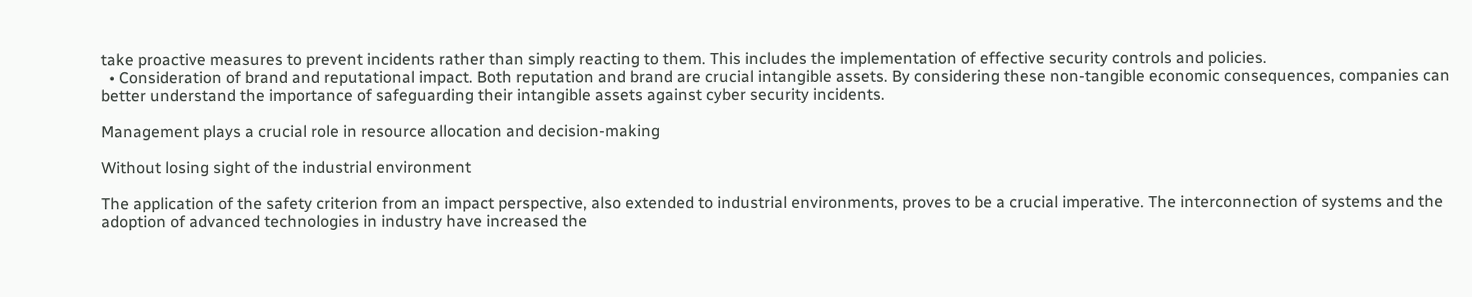take proactive measures to prevent incidents rather than simply reacting to them. This includes the implementation of effective security controls and policies.
  • Consideration of brand and reputational impact. Both reputation and brand are crucial intangible assets. By considering these non-tangible economic consequences, companies can better understand the importance of safeguarding their intangible assets against cyber security incidents.

Management plays a crucial role in resource allocation and decision-making

Without losing sight of the industrial environment

The application of the safety criterion from an impact perspective, also extended to industrial environments, proves to be a crucial imperative. The interconnection of systems and the adoption of advanced technologies in industry have increased the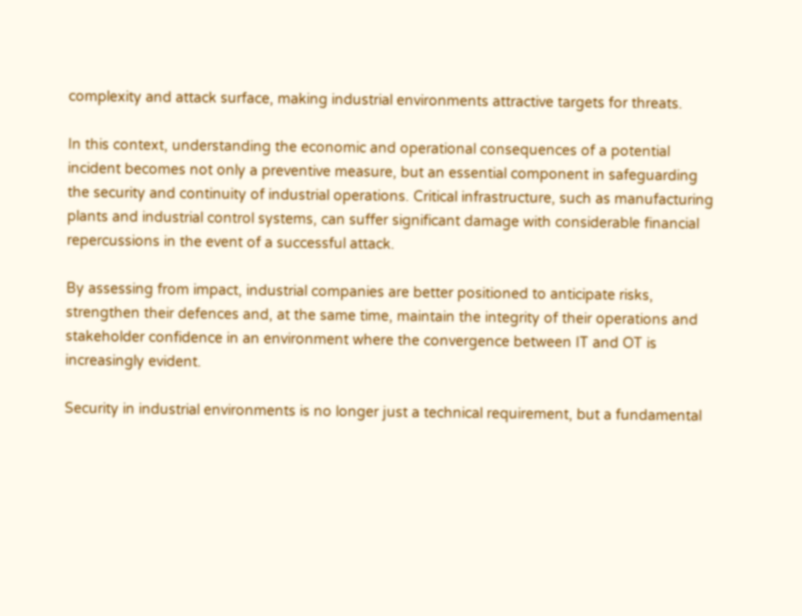complexity and attack surface, making industrial environments attractive targets for threats.

In this context, understanding the economic and operational consequences of a potential incident becomes not only a preventive measure, but an essential component in safeguarding the security and continuity of industrial operations. Critical infrastructure, such as manufacturing plants and industrial control systems, can suffer significant damage with considerable financial repercussions in the event of a successful attack.

By assessing from impact, industrial companies are better positioned to anticipate risks, strengthen their defences and, at the same time, maintain the integrity of their operations and stakeholder confidence in an environment where the convergence between IT and OT is increasingly evident.

Security in industrial environments is no longer just a technical requirement, but a fundamental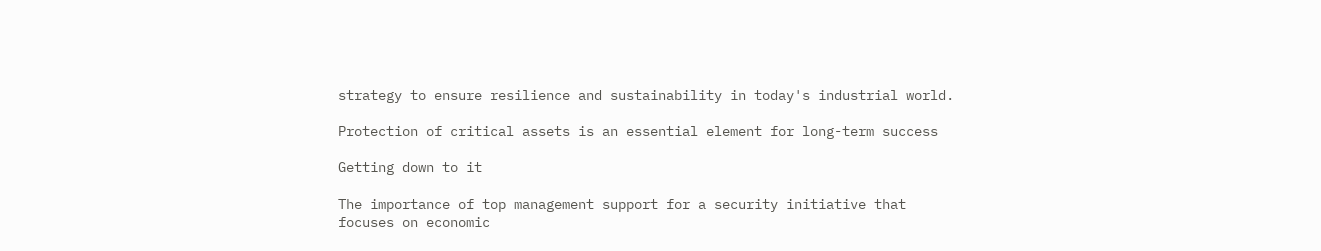strategy to ensure resilience and sustainability in today's industrial world.

Protection of critical assets is an essential element for long-term success

Getting down to it

The importance of top management support for a security initiative that focuses on economic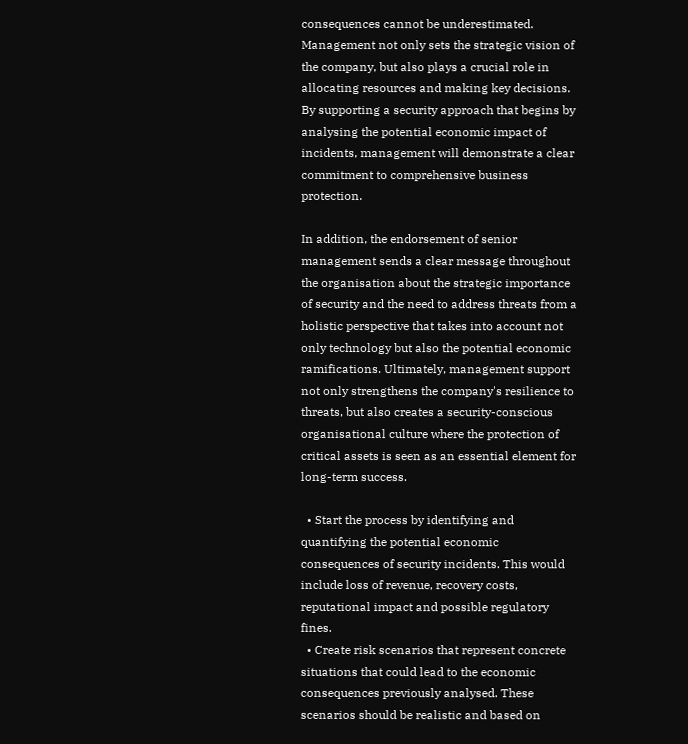consequences cannot be underestimated. Management not only sets the strategic vision of the company, but also plays a crucial role in allocating resources and making key decisions. By supporting a security approach that begins by analysing the potential economic impact of incidents, management will demonstrate a clear commitment to comprehensive business protection.

In addition, the endorsement of senior management sends a clear message throughout the organisation about the strategic importance of security and the need to address threats from a holistic perspective that takes into account not only technology but also the potential economic ramifications. Ultimately, management support not only strengthens the company's resilience to threats, but also creates a security-conscious organisational culture where the protection of critical assets is seen as an essential element for long-term success.

  • Start the process by identifying and quantifying the potential economic consequences of security incidents. This would include loss of revenue, recovery costs, reputational impact and possible regulatory fines.
  • Create risk scenarios that represent concrete situations that could lead to the economic consequences previously analysed. These scenarios should be realistic and based on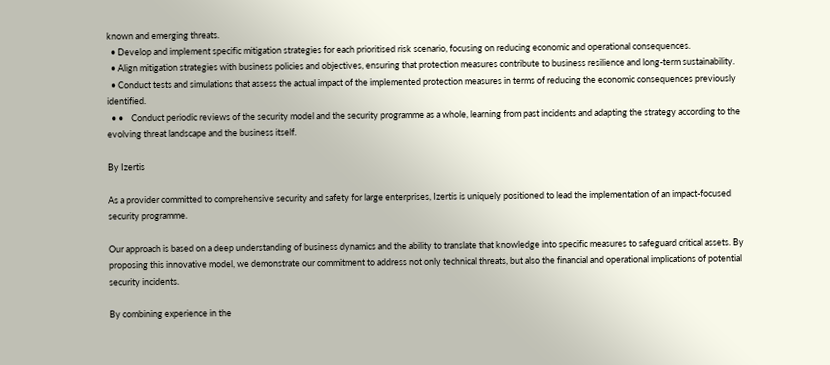known and emerging threats.
  • Develop and implement specific mitigation strategies for each prioritised risk scenario, focusing on reducing economic and operational consequences.
  • Align mitigation strategies with business policies and objectives, ensuring that protection measures contribute to business resilience and long-term sustainability.
  • Conduct tests and simulations that assess the actual impact of the implemented protection measures in terms of reducing the economic consequences previously identified.
  • •    Conduct periodic reviews of the security model and the security programme as a whole, learning from past incidents and adapting the strategy according to the evolving threat landscape and the business itself.

By Izertis

As a provider committed to comprehensive security and safety for large enterprises, Izertis is uniquely positioned to lead the implementation of an impact-focused security programme.

Our approach is based on a deep understanding of business dynamics and the ability to translate that knowledge into specific measures to safeguard critical assets. By proposing this innovative model, we demonstrate our commitment to address not only technical threats, but also the financial and operational implications of potential security incidents.

By combining experience in the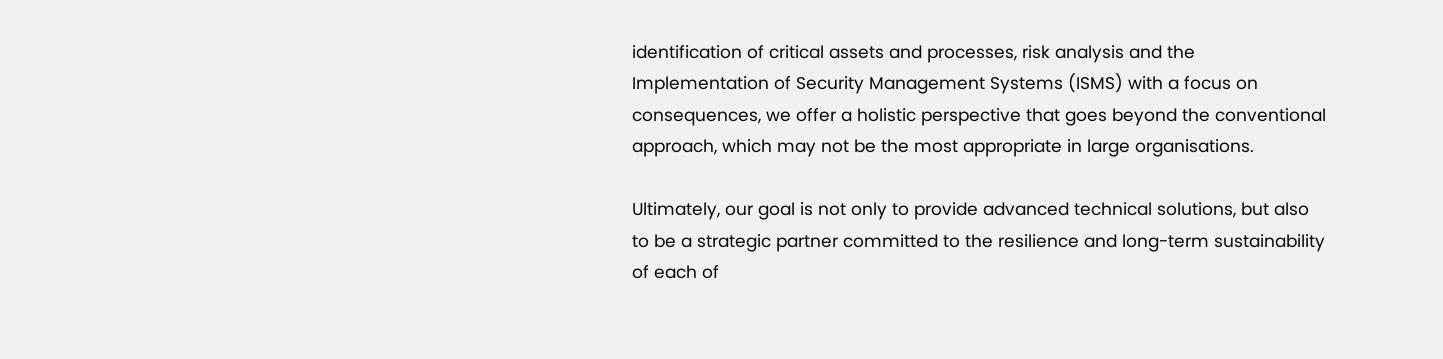identification of critical assets and processes, risk analysis and the Implementation of Security Management Systems (ISMS) with a focus on consequences, we offer a holistic perspective that goes beyond the conventional approach, which may not be the most appropriate in large organisations.

Ultimately, our goal is not only to provide advanced technical solutions, but also to be a strategic partner committed to the resilience and long-term sustainability of each of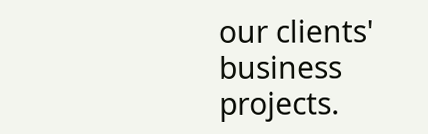our clients' business projects.